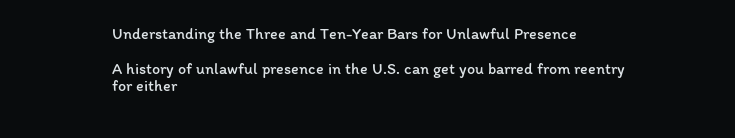Understanding the Three and Ten-Year Bars for Unlawful Presence

A history of unlawful presence in the U.S. can get you barred from reentry for either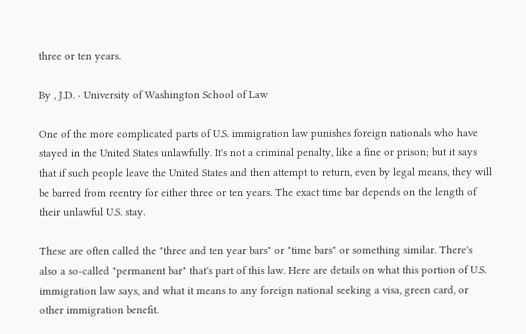three or ten years.

By , J.D. · University of Washington School of Law

One of the more complicated parts of U.S. immigration law punishes foreign nationals who have stayed in the United States unlawfully. It's not a criminal penalty, like a fine or prison; but it says that if such people leave the United States and then attempt to return, even by legal means, they will be barred from reentry for either three or ten years. The exact time bar depends on the length of their unlawful U.S. stay.

These are often called the "three and ten year bars" or "time bars" or something similar. There's also a so-called "permanent bar" that's part of this law. Here are details on what this portion of U.S. immigration law says, and what it means to any foreign national seeking a visa, green card, or other immigration benefit.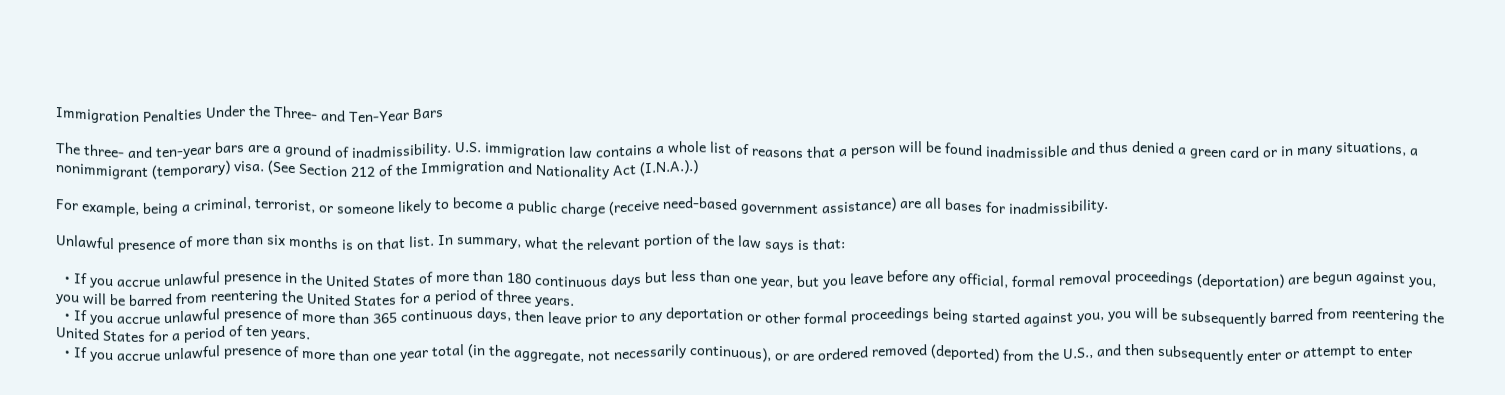Immigration Penalties Under the Three- and Ten-Year Bars

The three- and ten-year bars are a ground of inadmissibility. U.S. immigration law contains a whole list of reasons that a person will be found inadmissible and thus denied a green card or in many situations, a nonimmigrant (temporary) visa. (See Section 212 of the Immigration and Nationality Act (I.N.A.).)

For example, being a criminal, terrorist, or someone likely to become a public charge (receive need-based government assistance) are all bases for inadmissibility.

Unlawful presence of more than six months is on that list. In summary, what the relevant portion of the law says is that:

  • If you accrue unlawful presence in the United States of more than 180 continuous days but less than one year, but you leave before any official, formal removal proceedings (deportation) are begun against you, you will be barred from reentering the United States for a period of three years.
  • If you accrue unlawful presence of more than 365 continuous days, then leave prior to any deportation or other formal proceedings being started against you, you will be subsequently barred from reentering the United States for a period of ten years.
  • If you accrue unlawful presence of more than one year total (in the aggregate, not necessarily continuous), or are ordered removed (deported) from the U.S., and then subsequently enter or attempt to enter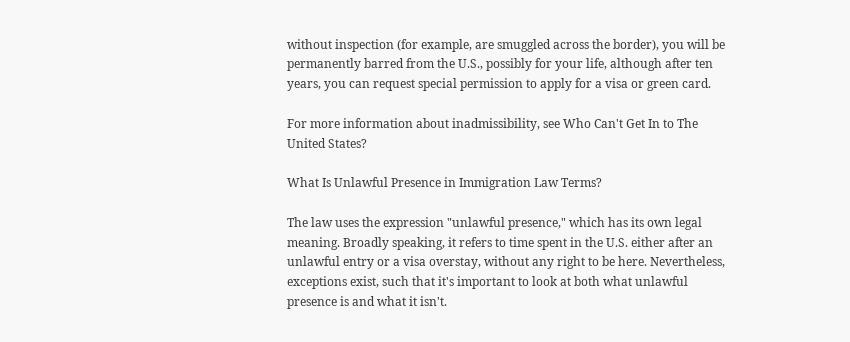without inspection (for example, are smuggled across the border), you will be permanently barred from the U.S., possibly for your life, although after ten years, you can request special permission to apply for a visa or green card.

For more information about inadmissibility, see Who Can't Get In to The United States?

What Is Unlawful Presence in Immigration Law Terms?

The law uses the expression "unlawful presence," which has its own legal meaning. Broadly speaking, it refers to time spent in the U.S. either after an unlawful entry or a visa overstay, without any right to be here. Nevertheless, exceptions exist, such that it's important to look at both what unlawful presence is and what it isn't.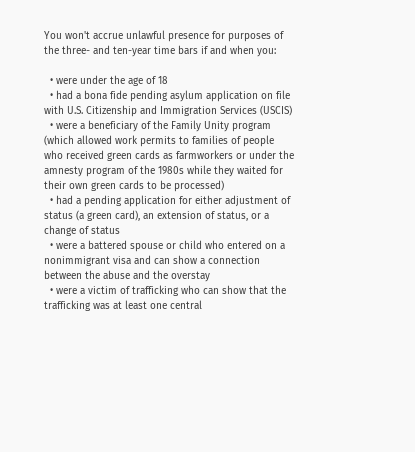You won't accrue unlawful presence for purposes of the three- and ten-year time bars if and when you:

  • were under the age of 18
  • had a bona fide pending asylum application on file with U.S. Citizenship and Immigration Services (USCIS)
  • were a beneficiary of the Family Unity program (which allowed work permits to families of people who received green cards as farmworkers or under the amnesty program of the 1980s while they waited for their own green cards to be processed)
  • had a pending application for either adjustment of status (a green card), an extension of status, or a change of status
  • were a battered spouse or child who entered on a nonimmigrant visa and can show a connection between the abuse and the overstay
  • were a victim of trafficking who can show that the trafficking was at least one central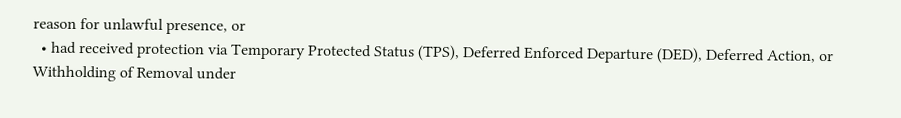reason for unlawful presence, or
  • had received protection via Temporary Protected Status (TPS), Deferred Enforced Departure (DED), Deferred Action, or Withholding of Removal under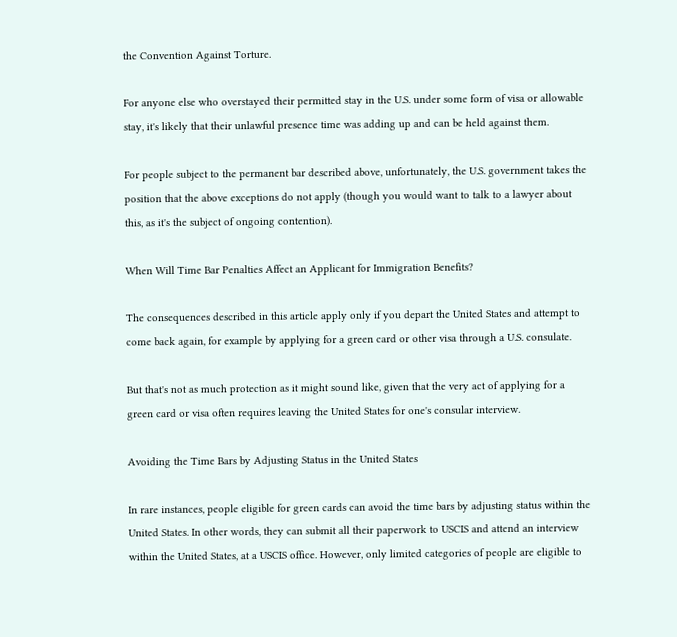the Convention Against Torture.

For anyone else who overstayed their permitted stay in the U.S. under some form of visa or allowable stay, it's likely that their unlawful presence time was adding up and can be held against them.

For people subject to the permanent bar described above, unfortunately, the U.S. government takes the position that the above exceptions do not apply (though you would want to talk to a lawyer about this, as it's the subject of ongoing contention).

When Will Time Bar Penalties Affect an Applicant for Immigration Benefits?

The consequences described in this article apply only if you depart the United States and attempt to come back again, for example by applying for a green card or other visa through a U.S. consulate.

But that's not as much protection as it might sound like, given that the very act of applying for a green card or visa often requires leaving the United States for one's consular interview.

Avoiding the Time Bars by Adjusting Status in the United States

In rare instances, people eligible for green cards can avoid the time bars by adjusting status within the United States. In other words, they can submit all their paperwork to USCIS and attend an interview within the United States, at a USCIS office. However, only limited categories of people are eligible to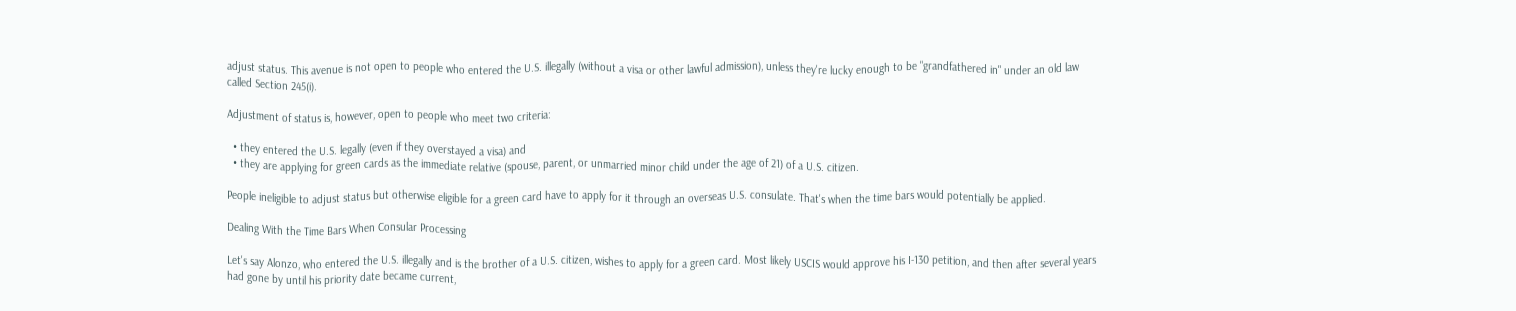adjust status. This avenue is not open to people who entered the U.S. illegally (without a visa or other lawful admission), unless they're lucky enough to be "grandfathered in" under an old law called Section 245(i).

Adjustment of status is, however, open to people who meet two criteria:

  • they entered the U.S. legally (even if they overstayed a visa) and
  • they are applying for green cards as the immediate relative (spouse, parent, or unmarried minor child under the age of 21) of a U.S. citizen.

People ineligible to adjust status but otherwise eligible for a green card have to apply for it through an overseas U.S. consulate. That's when the time bars would potentially be applied.

Dealing With the Time Bars When Consular Processing

Let's say Alonzo, who entered the U.S. illegally and is the brother of a U.S. citizen, wishes to apply for a green card. Most likely USCIS would approve his I-130 petition, and then after several years had gone by until his priority date became current,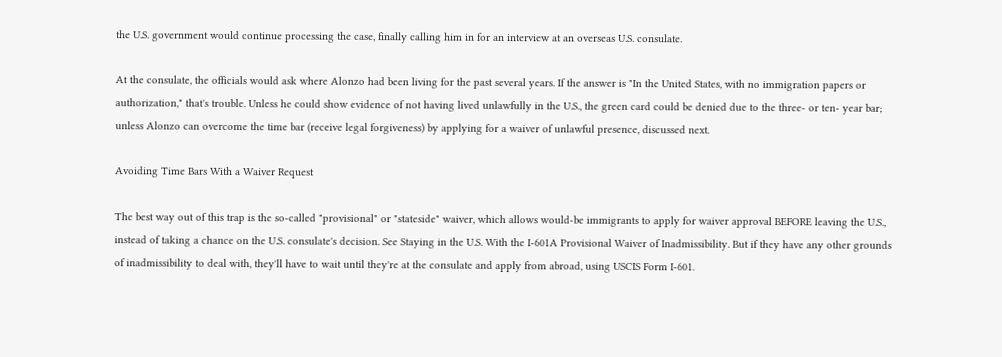the U.S. government would continue processing the case, finally calling him in for an interview at an overseas U.S. consulate.

At the consulate, the officials would ask where Alonzo had been living for the past several years. If the answer is "In the United States, with no immigration papers or authorization," that's trouble. Unless he could show evidence of not having lived unlawfully in the U.S., the green card could be denied due to the three- or ten- year bar; unless Alonzo can overcome the time bar (receive legal forgiveness) by applying for a waiver of unlawful presence, discussed next.

Avoiding Time Bars With a Waiver Request

The best way out of this trap is the so-called "provisional" or "stateside" waiver, which allows would-be immigrants to apply for waiver approval BEFORE leaving the U.S., instead of taking a chance on the U.S. consulate's decision. See Staying in the U.S. With the I-601A Provisional Waiver of Inadmissibility. But if they have any other grounds of inadmissibility to deal with, they'll have to wait until they're at the consulate and apply from abroad, using USCIS Form I-601.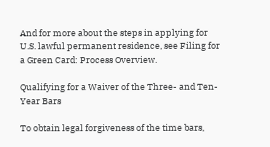And for more about the steps in applying for U.S. lawful permanent residence, see Filing for a Green Card: Process Overview.

Qualifying for a Waiver of the Three- and Ten-Year Bars

To obtain legal forgiveness of the time bars,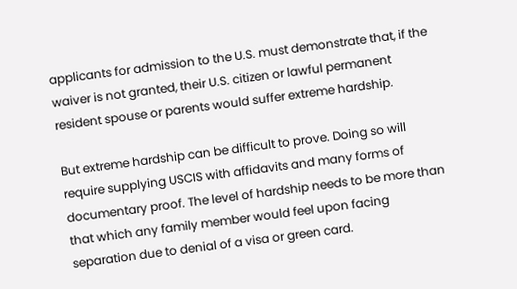applicants for admission to the U.S. must demonstrate that, if the waiver is not granted, their U.S. citizen or lawful permanent resident spouse or parents would suffer extreme hardship.

But extreme hardship can be difficult to prove. Doing so will require supplying USCIS with affidavits and many forms of documentary proof. The level of hardship needs to be more than that which any family member would feel upon facing separation due to denial of a visa or green card.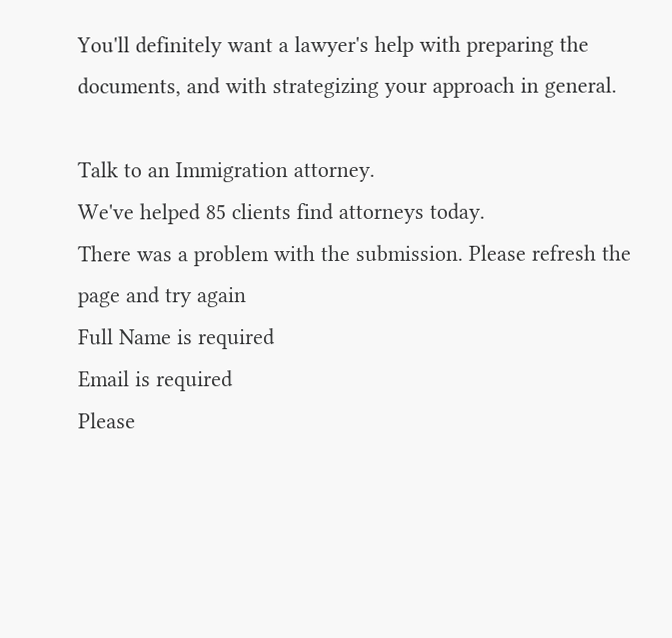You'll definitely want a lawyer's help with preparing the documents, and with strategizing your approach in general.

Talk to an Immigration attorney.
We've helped 85 clients find attorneys today.
There was a problem with the submission. Please refresh the page and try again
Full Name is required
Email is required
Please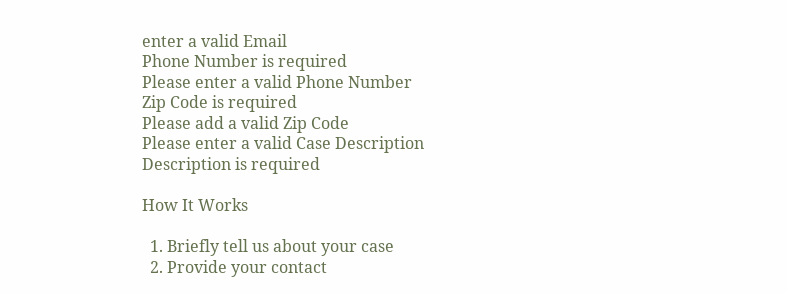enter a valid Email
Phone Number is required
Please enter a valid Phone Number
Zip Code is required
Please add a valid Zip Code
Please enter a valid Case Description
Description is required

How It Works

  1. Briefly tell us about your case
  2. Provide your contact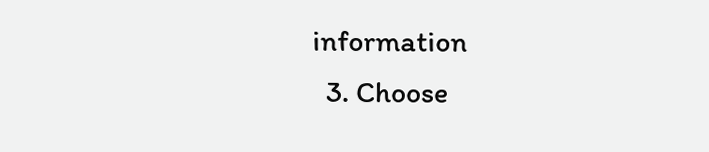information
  3. Choose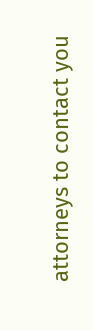attorneys to contact you